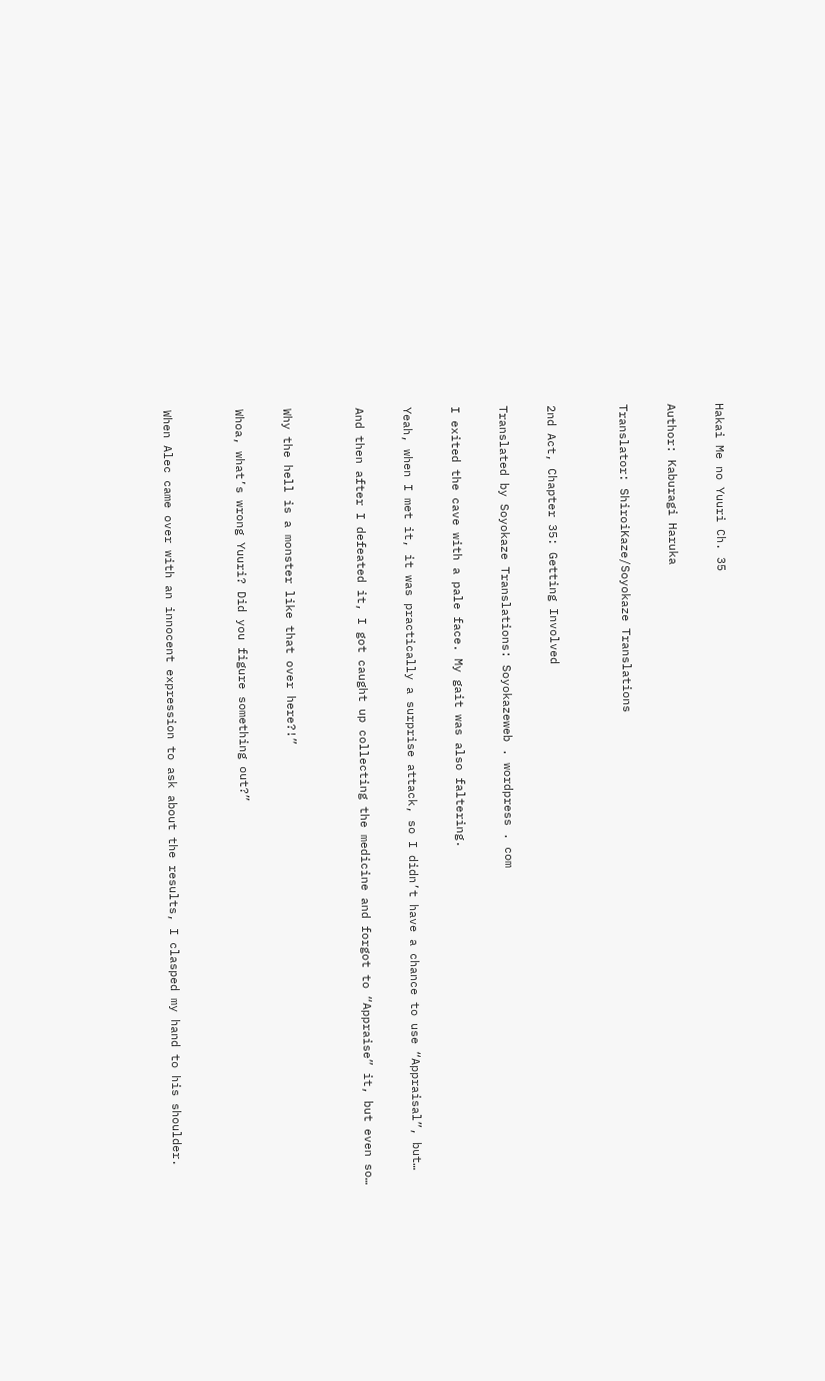Hakai Me no Yuuri Ch. 35

Author: Kaburagi Haruka

Translator: ShiroiKaze/Soyokaze Translations


2nd Act, Chapter 35: Getting Involved

Translated by Soyokaze Translations: Soyokazeweb . wordpress . com

I exited the cave with a pale face. My gait was also faltering.

Yeah, when I met it, it was practically a surprise attack, so I didn’t have a chance to use “Appraisal”, but…

And then after I defeated it, I got caught up collecting the medicine and forgot to “Appraise” it, but even so…


Why the hell is a monster like that over here?!”

Whoa, what’s wrong Yuuri? Did you figure something out?”


When Alec came over with an innocent expression to ask about the results, I clasped my hand to his shoulder.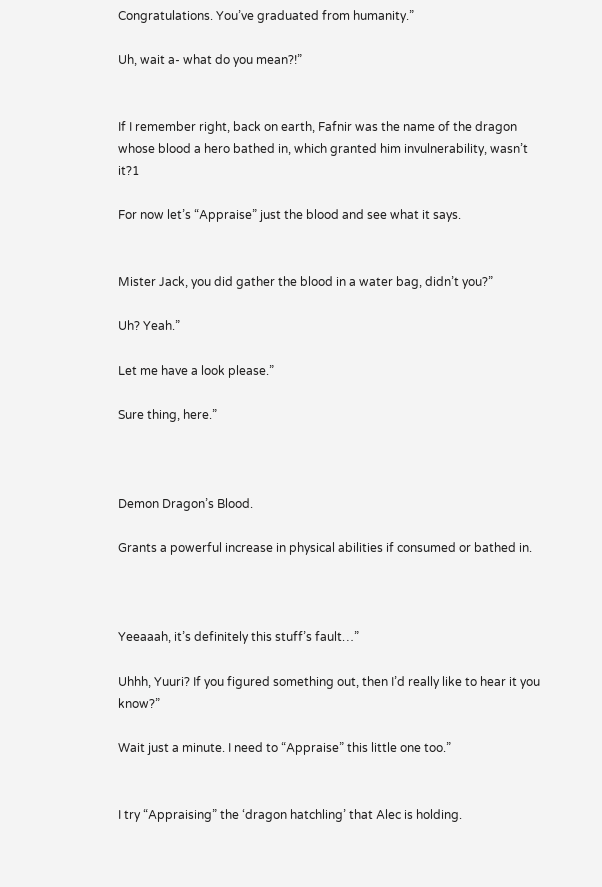Congratulations. You’ve graduated from humanity.”

Uh, wait a- what do you mean?!”


If I remember right, back on earth, Fafnir was the name of the dragon whose blood a hero bathed in, which granted him invulnerability, wasn’t it?1

For now let’s “Appraise” just the blood and see what it says.


Mister Jack, you did gather the blood in a water bag, didn’t you?”

Uh? Yeah.”

Let me have a look please.”

Sure thing, here.”



Demon Dragon’s Blood.

Grants a powerful increase in physical abilities if consumed or bathed in.



Yeeaaah, it’s definitely this stuff’s fault…”

Uhhh, Yuuri? If you figured something out, then I’d really like to hear it you know?”

Wait just a minute. I need to “Appraise” this little one too.”


I try “Appraising” the ‘dragon hatchling’ that Alec is holding.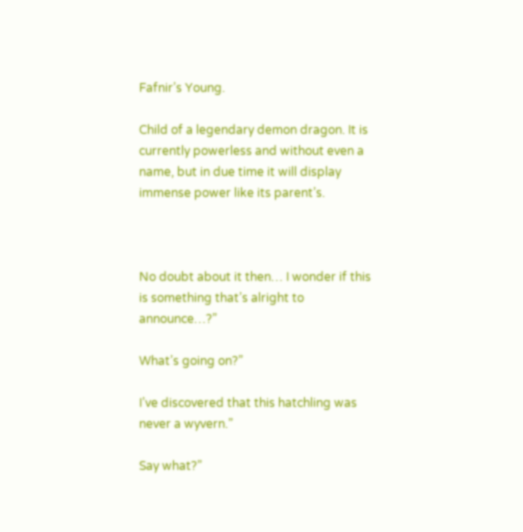Fafnir’s Young.

Child of a legendary demon dragon. It is currently powerless and without even a name, but in due time it will display immense power like its parent’s.



No doubt about it then… I wonder if this is something that’s alright to announce…?”

What’s going on?”

I’ve discovered that this hatchling was never a wyvern.”

Say what?”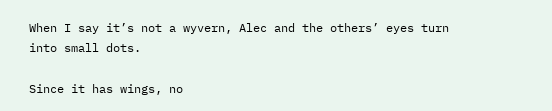When I say it’s not a wyvern, Alec and the others’ eyes turn into small dots.

Since it has wings, no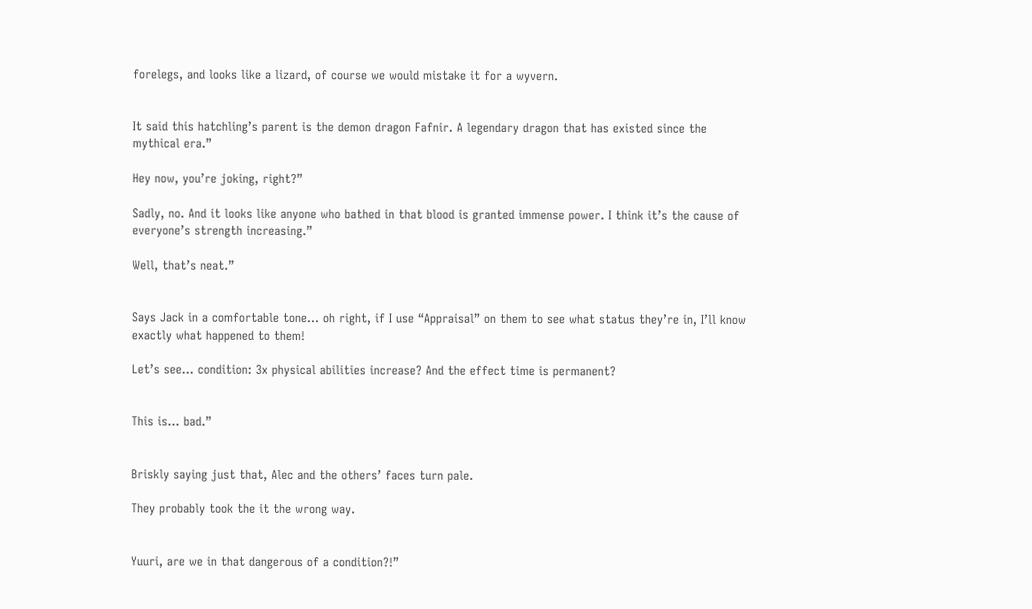forelegs, and looks like a lizard, of course we would mistake it for a wyvern.


It said this hatchling’s parent is the demon dragon Fafnir. A legendary dragon that has existed since the mythical era.”

Hey now, you’re joking, right?”

Sadly, no. And it looks like anyone who bathed in that blood is granted immense power. I think it’s the cause of everyone’s strength increasing.”

Well, that’s neat.”


Says Jack in a comfortable tone… oh right, if I use “Appraisal” on them to see what status they’re in, I’ll know exactly what happened to them!

Let’s see… condition: 3x physical abilities increase? And the effect time is permanent?


This is… bad.”


Briskly saying just that, Alec and the others’ faces turn pale.

They probably took the it the wrong way.


Yuuri, are we in that dangerous of a condition?!”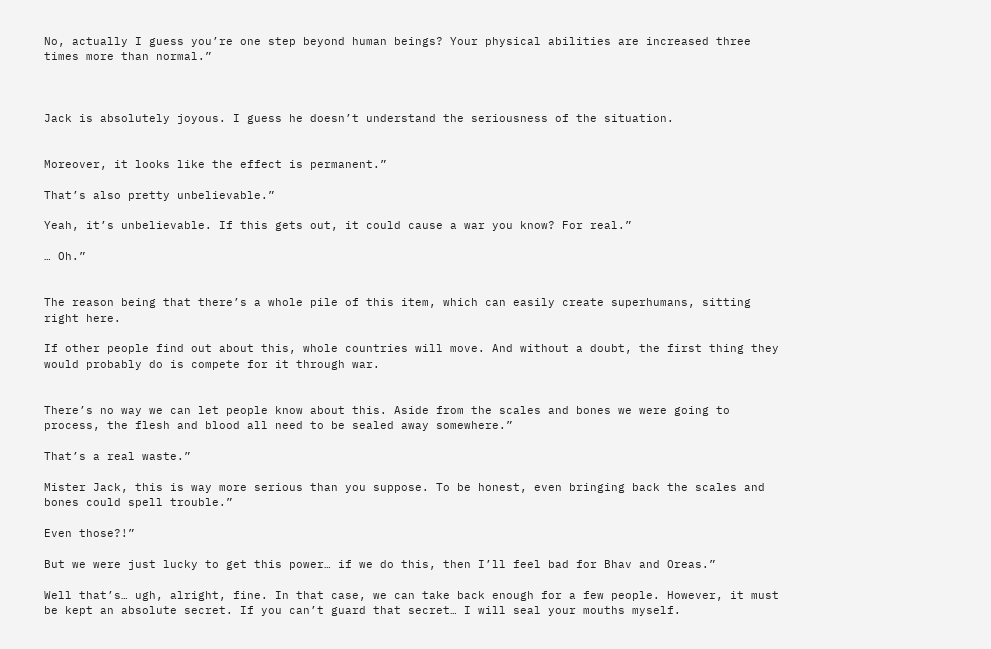No, actually I guess you’re one step beyond human beings? Your physical abilities are increased three times more than normal.”



Jack is absolutely joyous. I guess he doesn’t understand the seriousness of the situation.


Moreover, it looks like the effect is permanent.”

That’s also pretty unbelievable.”

Yeah, it’s unbelievable. If this gets out, it could cause a war you know? For real.”

… Oh.”


The reason being that there’s a whole pile of this item, which can easily create superhumans, sitting right here.

If other people find out about this, whole countries will move. And without a doubt, the first thing they would probably do is compete for it through war.


There’s no way we can let people know about this. Aside from the scales and bones we were going to process, the flesh and blood all need to be sealed away somewhere.”

That’s a real waste.”

Mister Jack, this is way more serious than you suppose. To be honest, even bringing back the scales and bones could spell trouble.”

Even those?!”

But we were just lucky to get this power… if we do this, then I’ll feel bad for Bhav and Oreas.”

Well that’s… ugh, alright, fine. In that case, we can take back enough for a few people. However, it must be kept an absolute secret. If you can’t guard that secret… I will seal your mouths myself.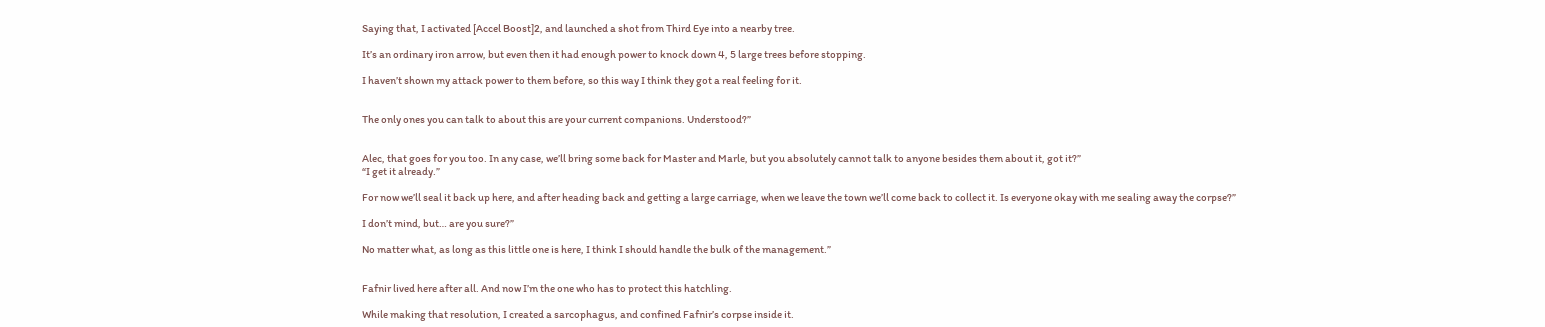Saying that, I activated [Accel Boost]2, and launched a shot from Third Eye into a nearby tree.

It’s an ordinary iron arrow, but even then it had enough power to knock down 4, 5 large trees before stopping.

I haven’t shown my attack power to them before, so this way I think they got a real feeling for it.


The only ones you can talk to about this are your current companions. Understood?”


Alec, that goes for you too. In any case, we’ll bring some back for Master and Marle, but you absolutely cannot talk to anyone besides them about it, got it?”
“I get it already.”

For now we’ll seal it back up here, and after heading back and getting a large carriage, when we leave the town we’ll come back to collect it. Is everyone okay with me sealing away the corpse?”

I don’t mind, but… are you sure?”

No matter what, as long as this little one is here, I think I should handle the bulk of the management.”


Fafnir lived here after all. And now I’m the one who has to protect this hatchling.

While making that resolution, I created a sarcophagus, and confined Fafnir’s corpse inside it.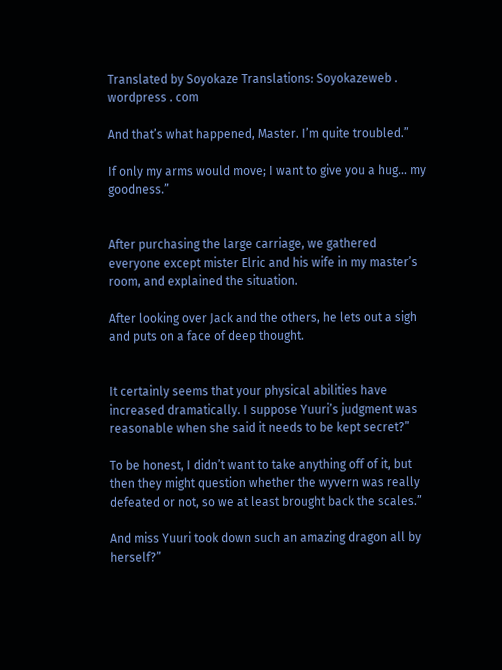Translated by Soyokaze Translations: Soyokazeweb . wordpress . com

And that’s what happened, Master. I’m quite troubled.”

If only my arms would move; I want to give you a hug… my goodness.”


After purchasing the large carriage, we gathered everyone except mister Elric and his wife in my master’s room, and explained the situation.

After looking over Jack and the others, he lets out a sigh and puts on a face of deep thought.


It certainly seems that your physical abilities have increased dramatically. I suppose Yuuri’s judgment was reasonable when she said it needs to be kept secret?”

To be honest, I didn’t want to take anything off of it, but then they might question whether the wyvern was really defeated or not, so we at least brought back the scales.”

And miss Yuuri took down such an amazing dragon all by herself?”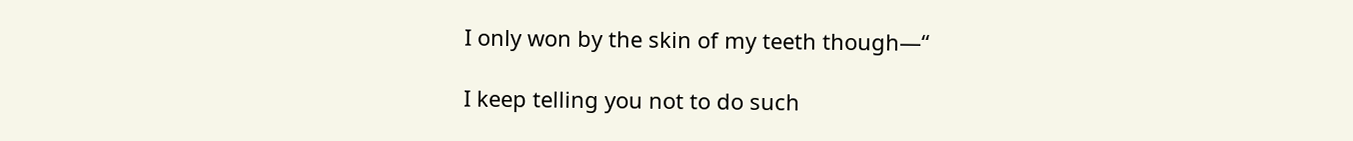I only won by the skin of my teeth though—“

I keep telling you not to do such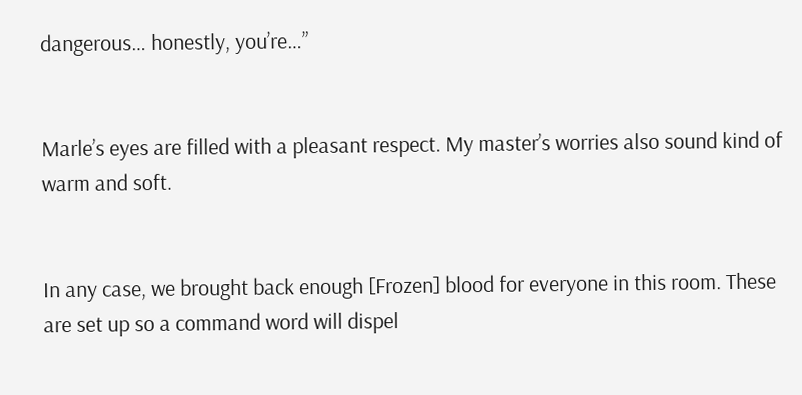dangerous… honestly, you’re…”


Marle’s eyes are filled with a pleasant respect. My master’s worries also sound kind of warm and soft.


In any case, we brought back enough [Frozen] blood for everyone in this room. These are set up so a command word will dispel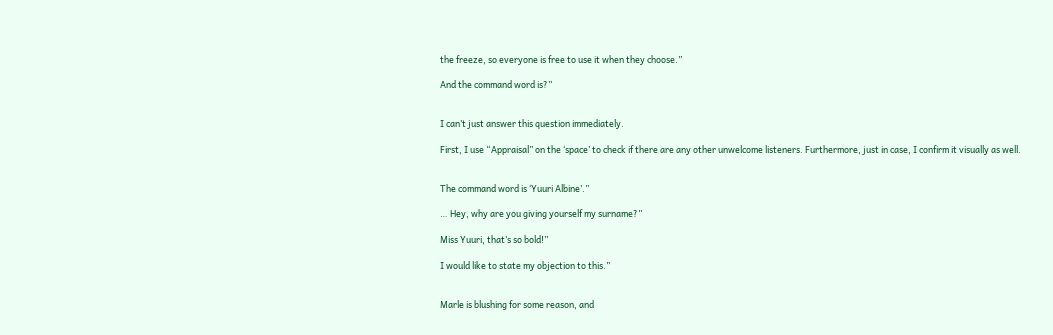the freeze, so everyone is free to use it when they choose.”

And the command word is?”


I can’t just answer this question immediately.

First, I use “Appraisal” on the ‘space’ to check if there are any other unwelcome listeners. Furthermore, just in case, I confirm it visually as well.


The command word is ‘Yuuri Albine’.”

… Hey, why are you giving yourself my surname?”

Miss Yuuri, that’s so bold!”

I would like to state my objection to this.”


Marle is blushing for some reason, and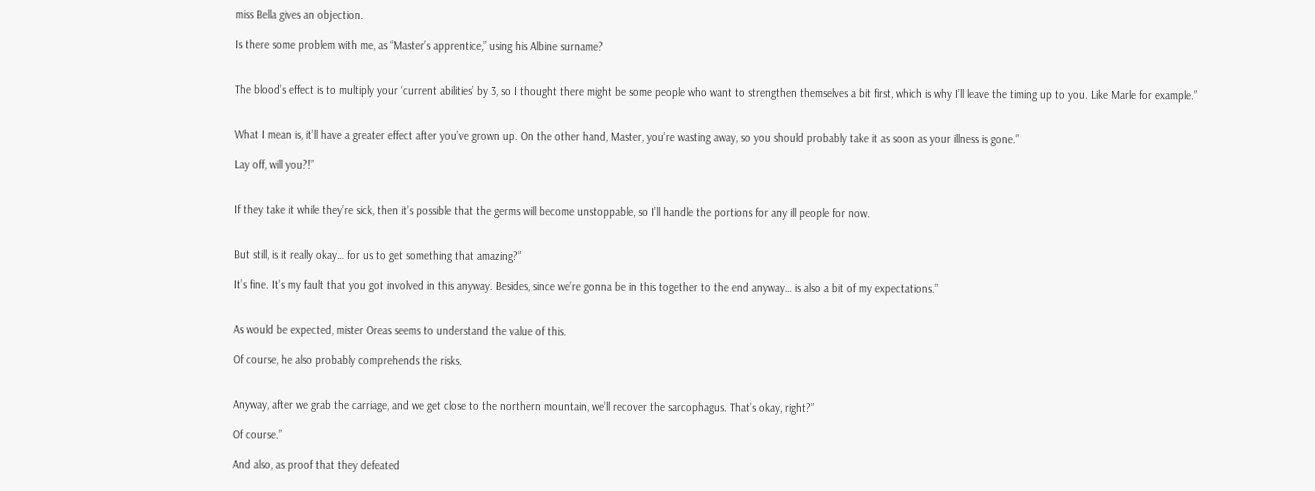miss Bella gives an objection.

Is there some problem with me, as “Master’s apprentice,” using his Albine surname?


The blood’s effect is to multiply your ‘current abilities’ by 3, so I thought there might be some people who want to strengthen themselves a bit first, which is why I’ll leave the timing up to you. Like Marle for example.”


What I mean is, it’ll have a greater effect after you’ve grown up. On the other hand, Master, you’re wasting away, so you should probably take it as soon as your illness is gone.”

Lay off, will you?!”


If they take it while they’re sick, then it’s possible that the germs will become unstoppable, so I’ll handle the portions for any ill people for now.


But still, is it really okay… for us to get something that amazing?”

It’s fine. It’s my fault that you got involved in this anyway. Besides, since we’re gonna be in this together to the end anyway… is also a bit of my expectations.”


As would be expected, mister Oreas seems to understand the value of this.

Of course, he also probably comprehends the risks.


Anyway, after we grab the carriage, and we get close to the northern mountain, we’ll recover the sarcophagus. That’s okay, right?”

Of course.”

And also, as proof that they defeated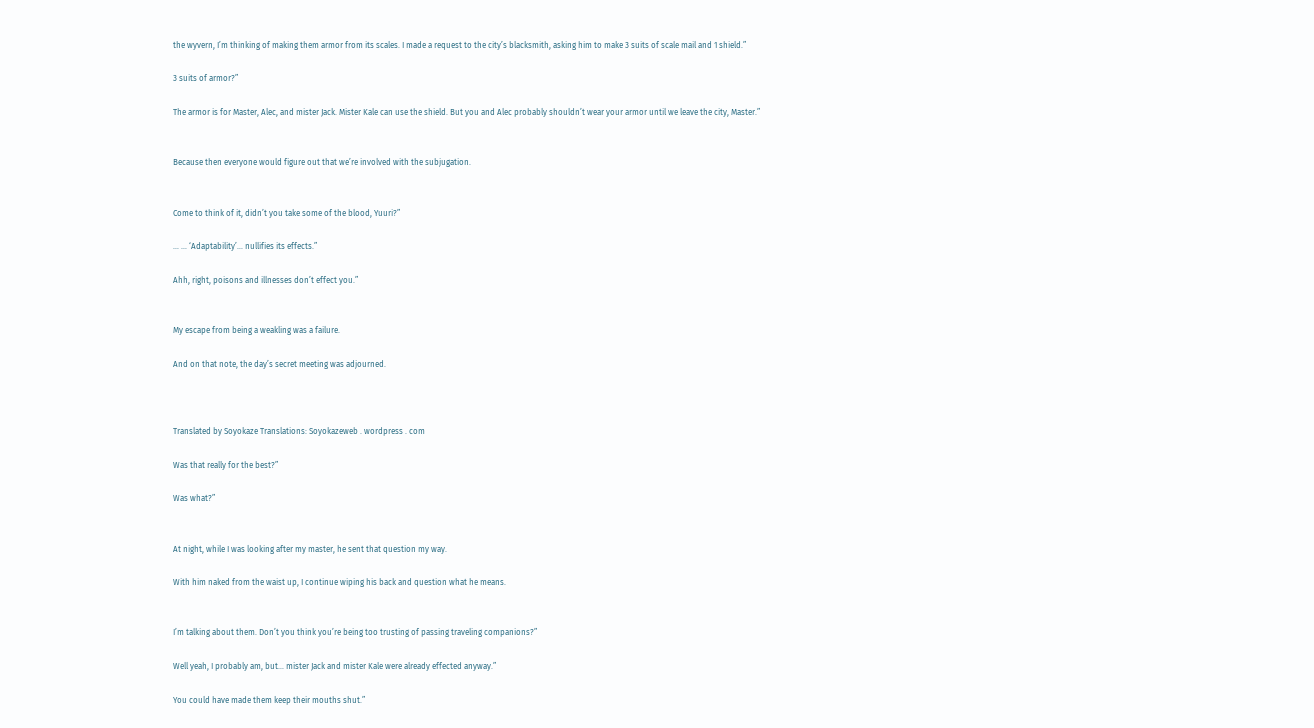the wyvern, I’m thinking of making them armor from its scales. I made a request to the city’s blacksmith, asking him to make 3 suits of scale mail and 1 shield.”

3 suits of armor?”

The armor is for Master, Alec, and mister Jack. Mister Kale can use the shield. But you and Alec probably shouldn’t wear your armor until we leave the city, Master.”


Because then everyone would figure out that we’re involved with the subjugation.


Come to think of it, didn’t you take some of the blood, Yuuri?”

… … ‘Adaptability’… nullifies its effects.”

Ahh, right, poisons and illnesses don’t effect you.”


My escape from being a weakling was a failure.

And on that note, the day’s secret meeting was adjourned.



Translated by Soyokaze Translations: Soyokazeweb . wordpress . com

Was that really for the best?”

Was what?”


At night, while I was looking after my master, he sent that question my way.

With him naked from the waist up, I continue wiping his back and question what he means.


I’m talking about them. Don’t you think you’re being too trusting of passing traveling companions?”

Well yeah, I probably am, but… mister Jack and mister Kale were already effected anyway.”

You could have made them keep their mouths shut.”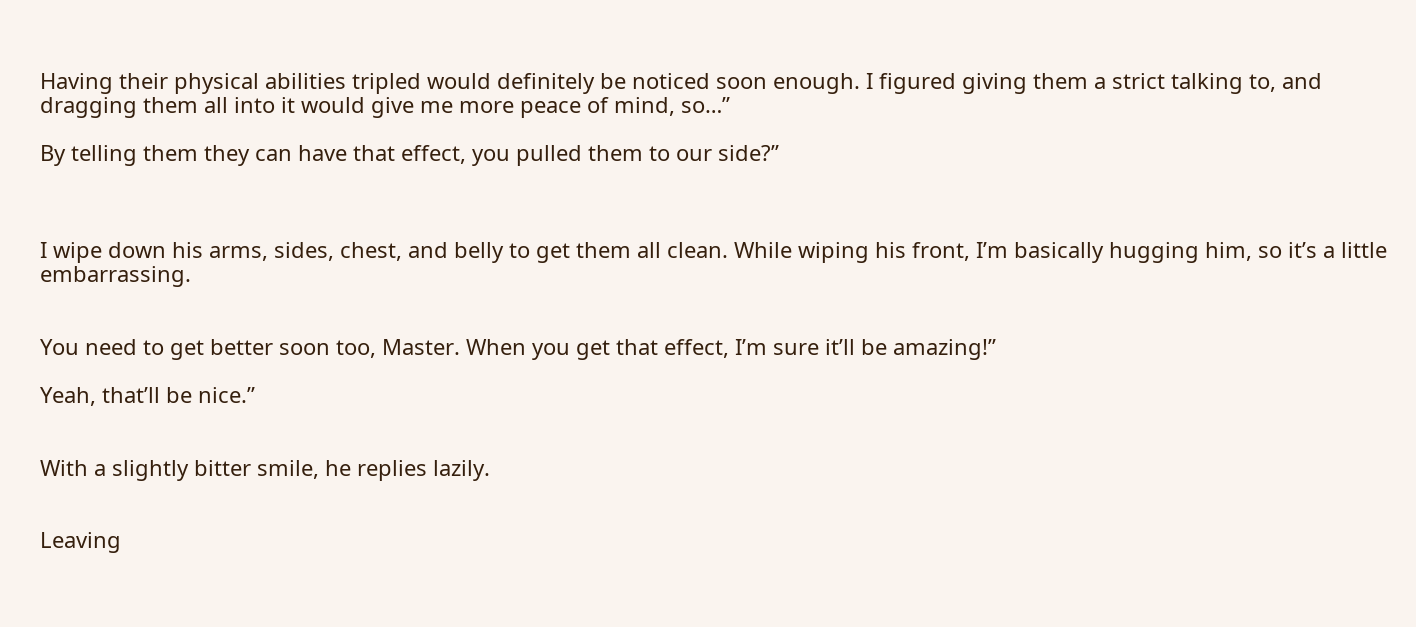Having their physical abilities tripled would definitely be noticed soon enough. I figured giving them a strict talking to, and dragging them all into it would give me more peace of mind, so…”

By telling them they can have that effect, you pulled them to our side?”



I wipe down his arms, sides, chest, and belly to get them all clean. While wiping his front, I’m basically hugging him, so it’s a little embarrassing.


You need to get better soon too, Master. When you get that effect, I’m sure it’ll be amazing!”

Yeah, that’ll be nice.”


With a slightly bitter smile, he replies lazily.


Leaving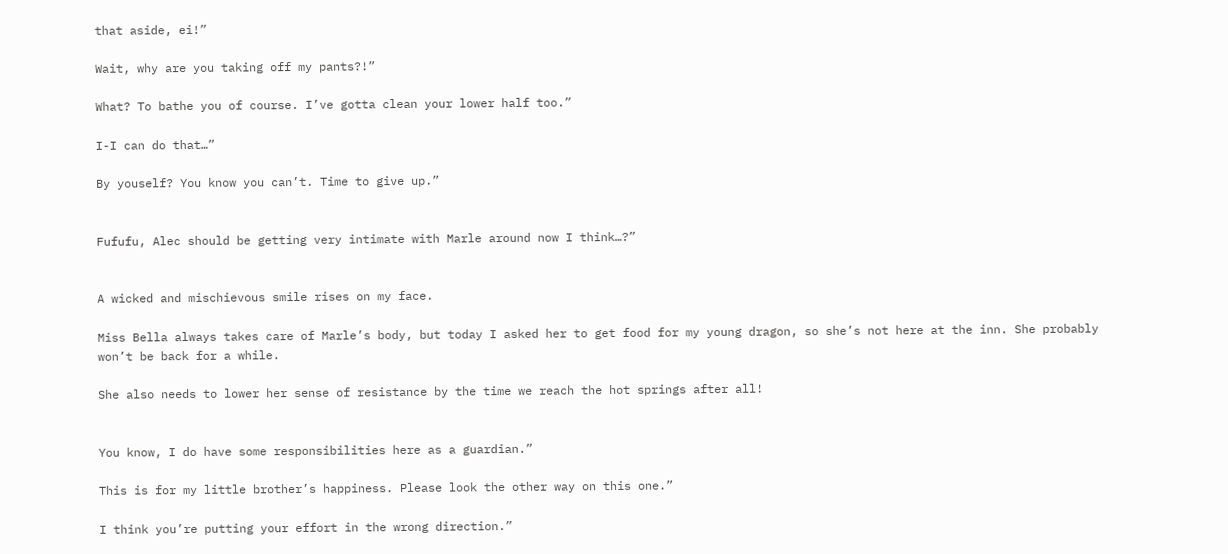that aside, ei!”

Wait, why are you taking off my pants?!”

What? To bathe you of course. I’ve gotta clean your lower half too.”

I-I can do that…”

By youself? You know you can’t. Time to give up.”


Fufufu, Alec should be getting very intimate with Marle around now I think…?”


A wicked and mischievous smile rises on my face.

Miss Bella always takes care of Marle’s body, but today I asked her to get food for my young dragon, so she’s not here at the inn. She probably won’t be back for a while.

She also needs to lower her sense of resistance by the time we reach the hot springs after all!


You know, I do have some responsibilities here as a guardian.”

This is for my little brother’s happiness. Please look the other way on this one.”

I think you’re putting your effort in the wrong direction.”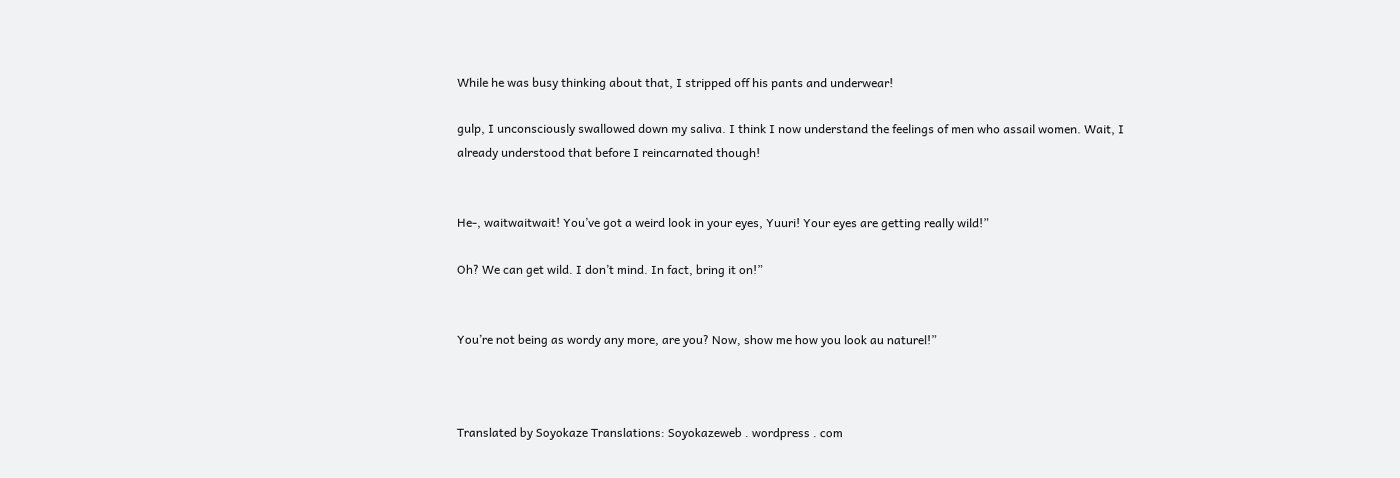While he was busy thinking about that, I stripped off his pants and underwear!

gulp, I unconsciously swallowed down my saliva. I think I now understand the feelings of men who assail women. Wait, I already understood that before I reincarnated though!


He-, waitwaitwait! You’ve got a weird look in your eyes, Yuuri! Your eyes are getting really wild!”

Oh? We can get wild. I don’t mind. In fact, bring it on!”


You’re not being as wordy any more, are you? Now, show me how you look au naturel!”



Translated by Soyokaze Translations: Soyokazeweb . wordpress . com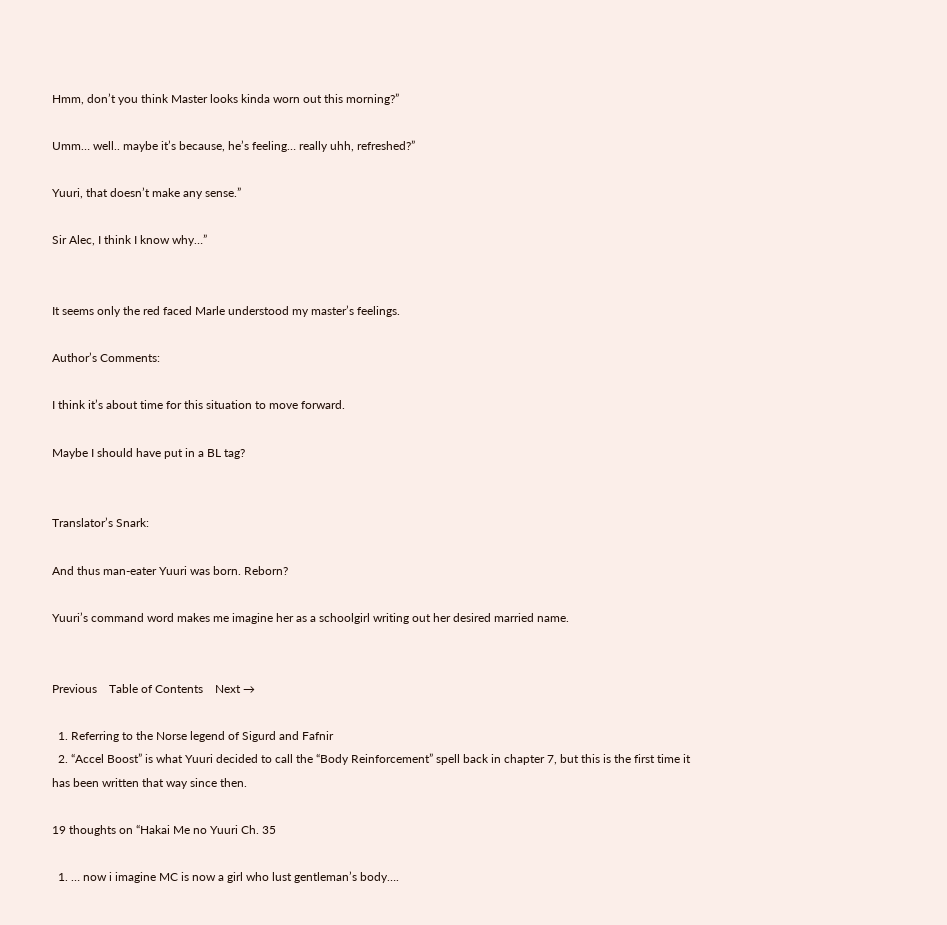Hmm, don’t you think Master looks kinda worn out this morning?”

Umm… well.. maybe it’s because, he’s feeling… really uhh, refreshed?”

Yuuri, that doesn’t make any sense.”

Sir Alec, I think I know why…”


It seems only the red faced Marle understood my master’s feelings.

Author’s Comments:

I think it’s about time for this situation to move forward.

Maybe I should have put in a BL tag?


Translator’s Snark:

And thus man-eater Yuuri was born. Reborn?

Yuuri’s command word makes me imagine her as a schoolgirl writing out her desired married name.


Previous    Table of Contents    Next →

  1. Referring to the Norse legend of Sigurd and Fafnir
  2. “Accel Boost” is what Yuuri decided to call the “Body Reinforcement” spell back in chapter 7, but this is the first time it has been written that way since then.

19 thoughts on “Hakai Me no Yuuri Ch. 35

  1. … now i imagine MC is now a girl who lust gentleman’s body….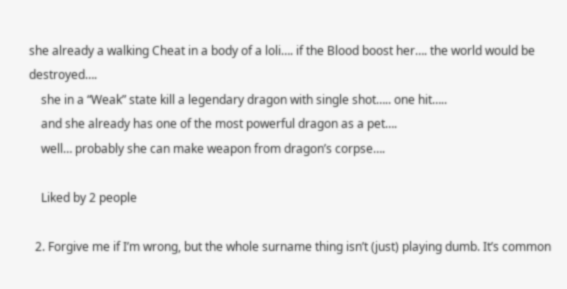she already a walking Cheat in a body of a loli…. if the Blood boost her…. the world would be destroyed….
    she in a “Weak” state kill a legendary dragon with single shot….. one hit…..
    and she already has one of the most powerful dragon as a pet….
    well… probably she can make weapon from dragon’s corpse….

    Liked by 2 people

  2. Forgive me if I’m wrong, but the whole surname thing isn’t (just) playing dumb. It’s common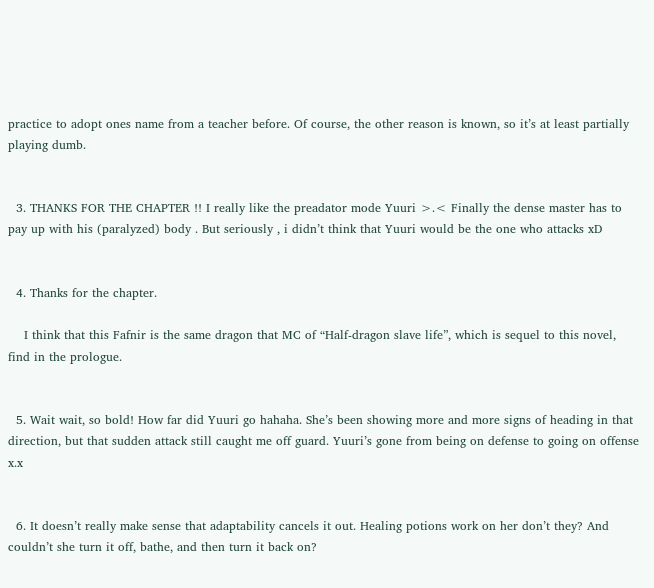practice to adopt ones name from a teacher before. Of course, the other reason is known, so it’s at least partially playing dumb.


  3. THANKS FOR THE CHAPTER !! I really like the preadator mode Yuuri >.< Finally the dense master has to pay up with his (paralyzed) body . But seriously , i didn’t think that Yuuri would be the one who attacks xD


  4. Thanks for the chapter.

    I think that this Fafnir is the same dragon that MC of “Half-dragon slave life”, which is sequel to this novel, find in the prologue.


  5. Wait wait, so bold! How far did Yuuri go hahaha. She’s been showing more and more signs of heading in that direction, but that sudden attack still caught me off guard. Yuuri’s gone from being on defense to going on offense x.x


  6. It doesn’t really make sense that adaptability cancels it out. Healing potions work on her don’t they? And couldn’t she turn it off, bathe, and then turn it back on?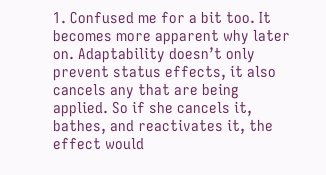1. Confused me for a bit too. It becomes more apparent why later on. Adaptability doesn’t only prevent status effects, it also cancels any that are being applied. So if she cancels it, bathes, and reactivates it, the effect would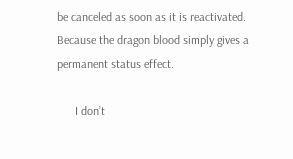be canceled as soon as it is reactivated. Because the dragon blood simply gives a permanent status effect.

      I don’t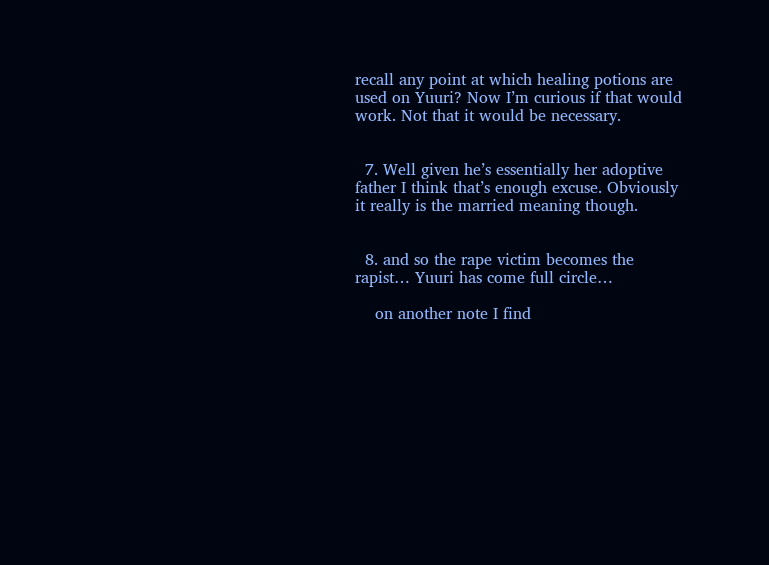recall any point at which healing potions are used on Yuuri? Now I’m curious if that would work. Not that it would be necessary.


  7. Well given he’s essentially her adoptive father I think that’s enough excuse. Obviously it really is the married meaning though.


  8. and so the rape victim becomes the rapist… Yuuri has come full circle…

    on another note I find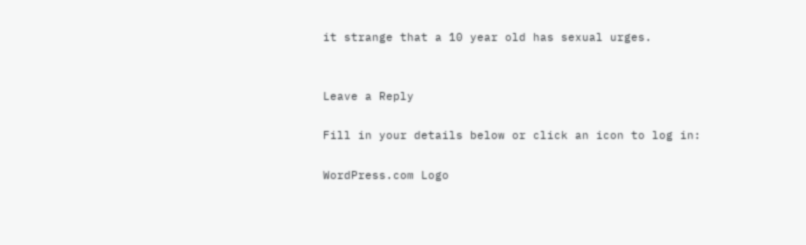it strange that a 10 year old has sexual urges.


Leave a Reply

Fill in your details below or click an icon to log in:

WordPress.com Logo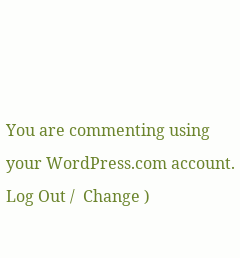You are commenting using your WordPress.com account. Log Out /  Change )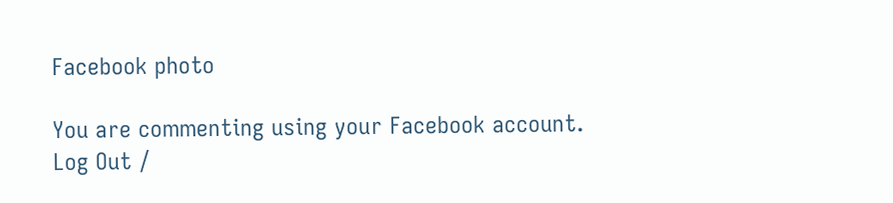Facebook photo

You are commenting using your Facebook account. Log Out /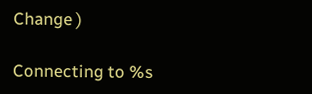Change )

Connecting to %s